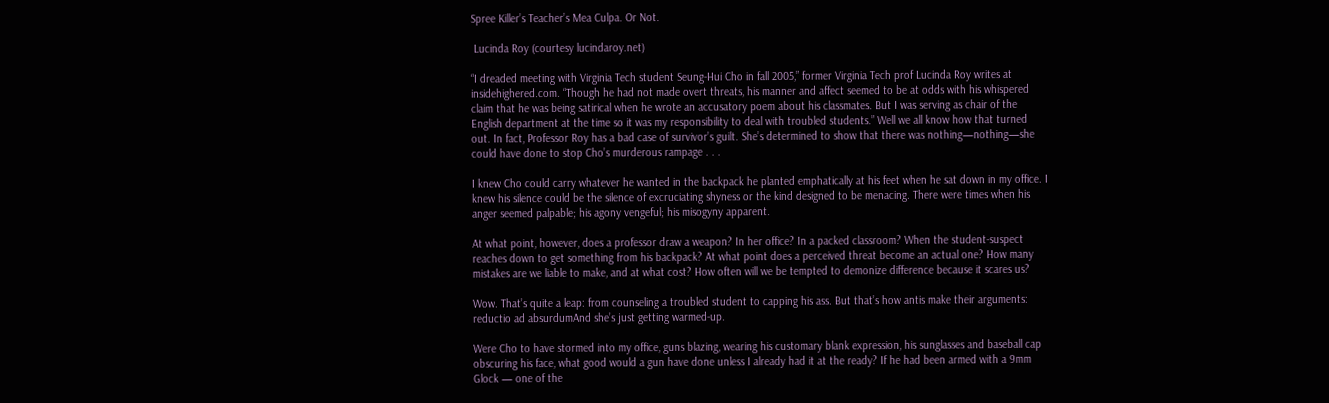Spree Killer’s Teacher’s Mea Culpa. Or Not.

 Lucinda Roy (courtesy lucindaroy.net)

“I dreaded meeting with Virginia Tech student Seung-Hui Cho in fall 2005,” former Virginia Tech prof Lucinda Roy writes at insidehighered.com. “Though he had not made overt threats, his manner and affect seemed to be at odds with his whispered claim that he was being satirical when he wrote an accusatory poem about his classmates. But I was serving as chair of the English department at the time so it was my responsibility to deal with troubled students.” Well we all know how that turned out. In fact, Professor Roy has a bad case of survivor’s guilt. She’s determined to show that there was nothing—nothing—she could have done to stop Cho’s murderous rampage . . .

I knew Cho could carry whatever he wanted in the backpack he planted emphatically at his feet when he sat down in my office. I knew his silence could be the silence of excruciating shyness or the kind designed to be menacing. There were times when his anger seemed palpable; his agony vengeful; his misogyny apparent.

At what point, however, does a professor draw a weapon? In her office? In a packed classroom? When the student-suspect reaches down to get something from his backpack? At what point does a perceived threat become an actual one? How many mistakes are we liable to make, and at what cost? How often will we be tempted to demonize difference because it scares us?

Wow. That’s quite a leap: from counseling a troubled student to capping his ass. But that’s how antis make their arguments: reductio ad absurdumAnd she’s just getting warmed-up.

Were Cho to have stormed into my office, guns blazing, wearing his customary blank expression, his sunglasses and baseball cap obscuring his face, what good would a gun have done unless I already had it at the ready? If he had been armed with a 9mm Glock — one of the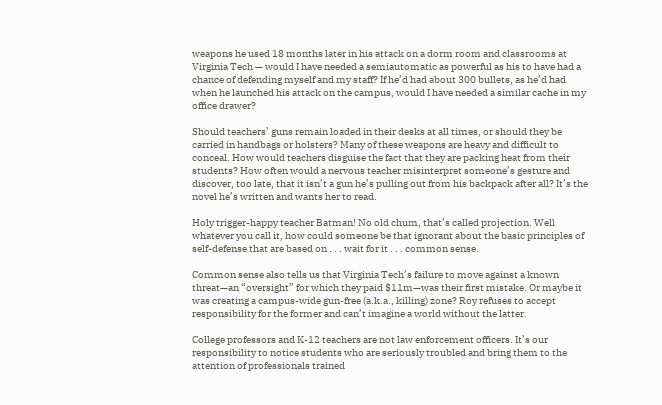weapons he used 18 months later in his attack on a dorm room and classrooms at Virginia Tech — would I have needed a semiautomatic as powerful as his to have had a chance of defending myself and my staff? If he’d had about 300 bullets, as he’d had when he launched his attack on the campus, would I have needed a similar cache in my office drawer?

Should teachers’ guns remain loaded in their desks at all times, or should they be carried in handbags or holsters? Many of these weapons are heavy and difficult to conceal. How would teachers disguise the fact that they are packing heat from their students? How often would a nervous teacher misinterpret someone’s gesture and discover, too late, that it isn’t a gun he’s pulling out from his backpack after all? It’s the novel he’s written and wants her to read.

Holy trigger-happy teacher Batman! No old chum, that’s called projection. Well whatever you call it, how could someone be that ignorant about the basic principles of self-defense that are based on . . . wait for it . . . common sense.

Common sense also tells us that Virginia Tech’s failure to move against a known threat—an “oversight” for which they paid $11m—was their first mistake. Or maybe it was creating a campus-wide gun-free (a.k.a., killing) zone? Roy refuses to accept responsibility for the former and can’t imagine a world without the latter.

College professors and K-12 teachers are not law enforcement officers. It’s our responsibility to notice students who are seriously troubled and bring them to the attention of professionals trained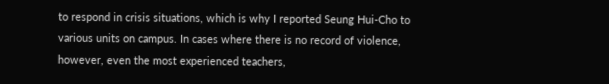to respond in crisis situations, which is why I reported Seung Hui-Cho to various units on campus. In cases where there is no record of violence, however, even the most experienced teachers,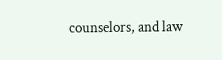counselors, and law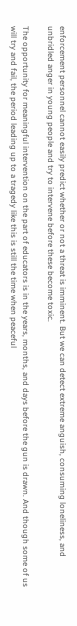enforcement personnel cannot easily predict whether or not a threat is imminent. But we can detect extreme anguish, consuming loneliness, and unbridled anger in young people and try to intervene before these become toxic.

The opportunity for meaningful intervention on the part of educators is in the years, months, and days before the gun is drawn. And though some of us will try and fail, the period leading up to a tragedy like this is still the time when peaceful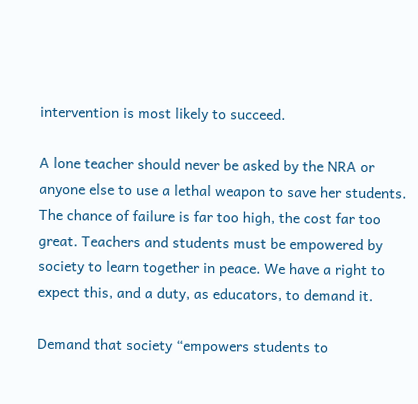intervention is most likely to succeed.

A lone teacher should never be asked by the NRA or anyone else to use a lethal weapon to save her students. The chance of failure is far too high, the cost far too great. Teachers and students must be empowered by society to learn together in peace. We have a right to expect this, and a duty, as educators, to demand it.

Demand that society “empowers students to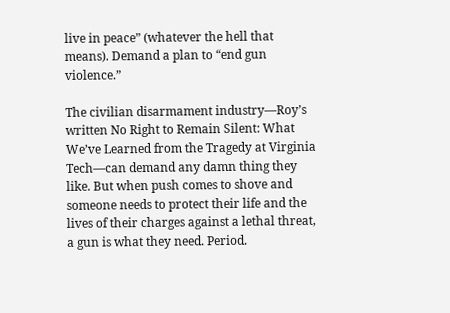live in peace” (whatever the hell that means). Demand a plan to “end gun violence.”

The civilian disarmament industry—Roy’s written No Right to Remain Silent: What We’ve Learned from the Tragedy at Virginia Tech—can demand any damn thing they like. But when push comes to shove and someone needs to protect their life and the lives of their charges against a lethal threat, a gun is what they need. Period.